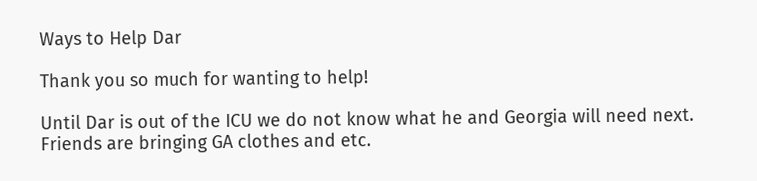Ways to Help Dar

Thank you so much for wanting to help!

Until Dar is out of the ICU we do not know what he and Georgia will need next. Friends are bringing GA clothes and etc.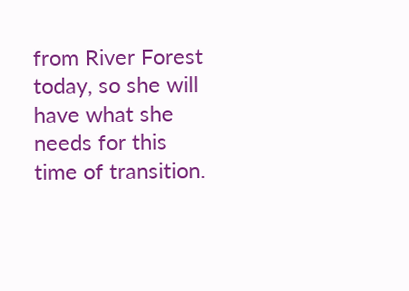from River Forest today, so she will have what she needs for this time of transition.